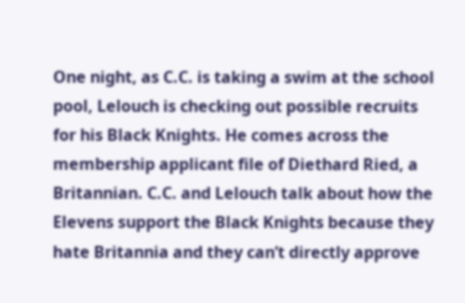One night, as C.C. is taking a swim at the school pool, Lelouch is checking out possible recruits for his Black Knights. He comes across the membership applicant file of Diethard Ried, a Britannian. C.C. and Lelouch talk about how the Elevens support the Black Knights because they hate Britannia and they can’t directly approve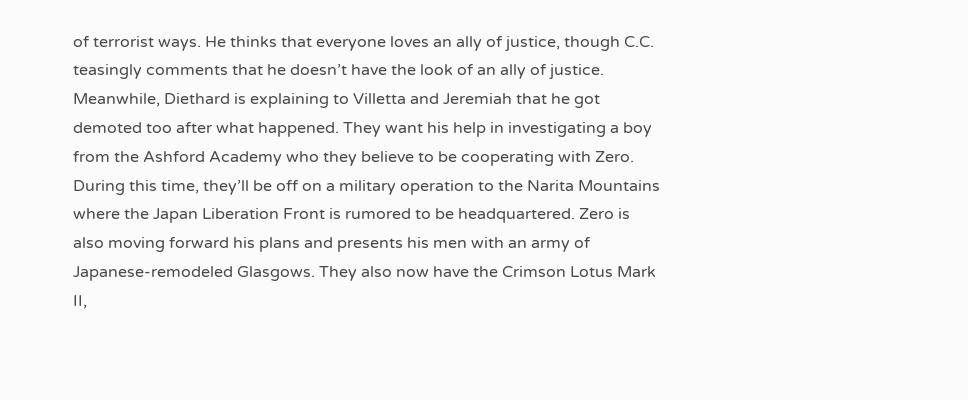of terrorist ways. He thinks that everyone loves an ally of justice, though C.C. teasingly comments that he doesn’t have the look of an ally of justice. Meanwhile, Diethard is explaining to Villetta and Jeremiah that he got demoted too after what happened. They want his help in investigating a boy from the Ashford Academy who they believe to be cooperating with Zero. During this time, they’ll be off on a military operation to the Narita Mountains where the Japan Liberation Front is rumored to be headquartered. Zero is also moving forward his plans and presents his men with an army of Japanese-remodeled Glasgows. They also now have the Crimson Lotus Mark II,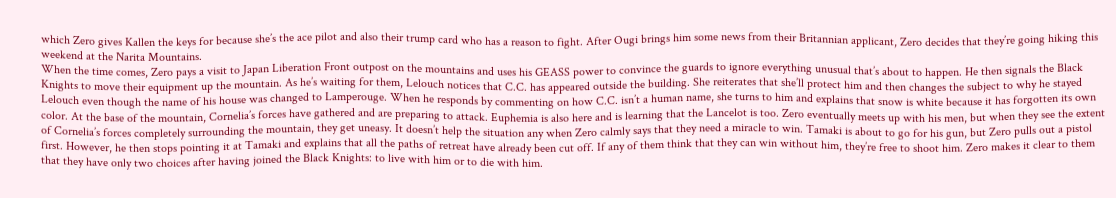which Zero gives Kallen the keys for because she’s the ace pilot and also their trump card who has a reason to fight. After Ougi brings him some news from their Britannian applicant, Zero decides that they’re going hiking this weekend at the Narita Mountains.
When the time comes, Zero pays a visit to Japan Liberation Front outpost on the mountains and uses his GEASS power to convince the guards to ignore everything unusual that’s about to happen. He then signals the Black Knights to move their equipment up the mountain. As he’s waiting for them, Lelouch notices that C.C. has appeared outside the building. She reiterates that she’ll protect him and then changes the subject to why he stayed Lelouch even though the name of his house was changed to Lamperouge. When he responds by commenting on how C.C. isn’t a human name, she turns to him and explains that snow is white because it has forgotten its own color. At the base of the mountain, Cornelia’s forces have gathered and are preparing to attack. Euphemia is also here and is learning that the Lancelot is too. Zero eventually meets up with his men, but when they see the extent of Cornelia’s forces completely surrounding the mountain, they get uneasy. It doesn’t help the situation any when Zero calmly says that they need a miracle to win. Tamaki is about to go for his gun, but Zero pulls out a pistol first. However, he then stops pointing it at Tamaki and explains that all the paths of retreat have already been cut off. If any of them think that they can win without him, they’re free to shoot him. Zero makes it clear to them that they have only two choices after having joined the Black Knights: to live with him or to die with him.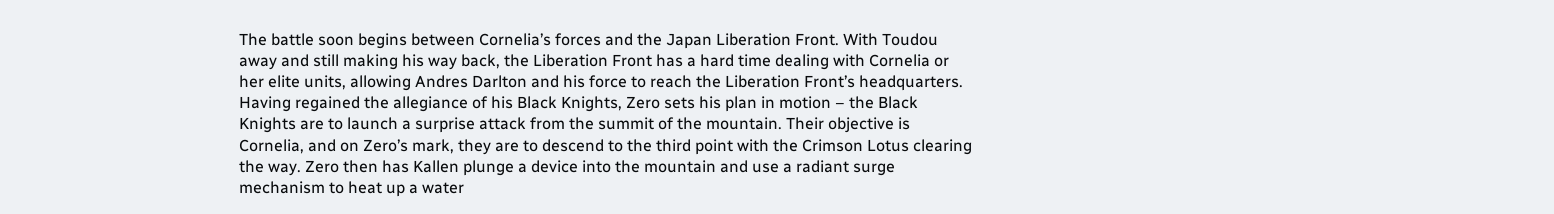The battle soon begins between Cornelia’s forces and the Japan Liberation Front. With Toudou away and still making his way back, the Liberation Front has a hard time dealing with Cornelia or her elite units, allowing Andres Darlton and his force to reach the Liberation Front’s headquarters. Having regained the allegiance of his Black Knights, Zero sets his plan in motion – the Black Knights are to launch a surprise attack from the summit of the mountain. Their objective is Cornelia, and on Zero’s mark, they are to descend to the third point with the Crimson Lotus clearing the way. Zero then has Kallen plunge a device into the mountain and use a radiant surge mechanism to heat up a water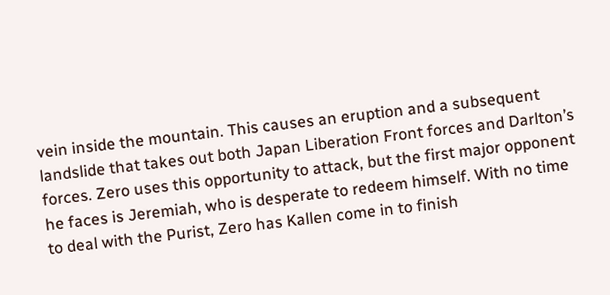vein inside the mountain. This causes an eruption and a subsequent landslide that takes out both Japan Liberation Front forces and Darlton’s forces. Zero uses this opportunity to attack, but the first major opponent he faces is Jeremiah, who is desperate to redeem himself. With no time to deal with the Purist, Zero has Kallen come in to finish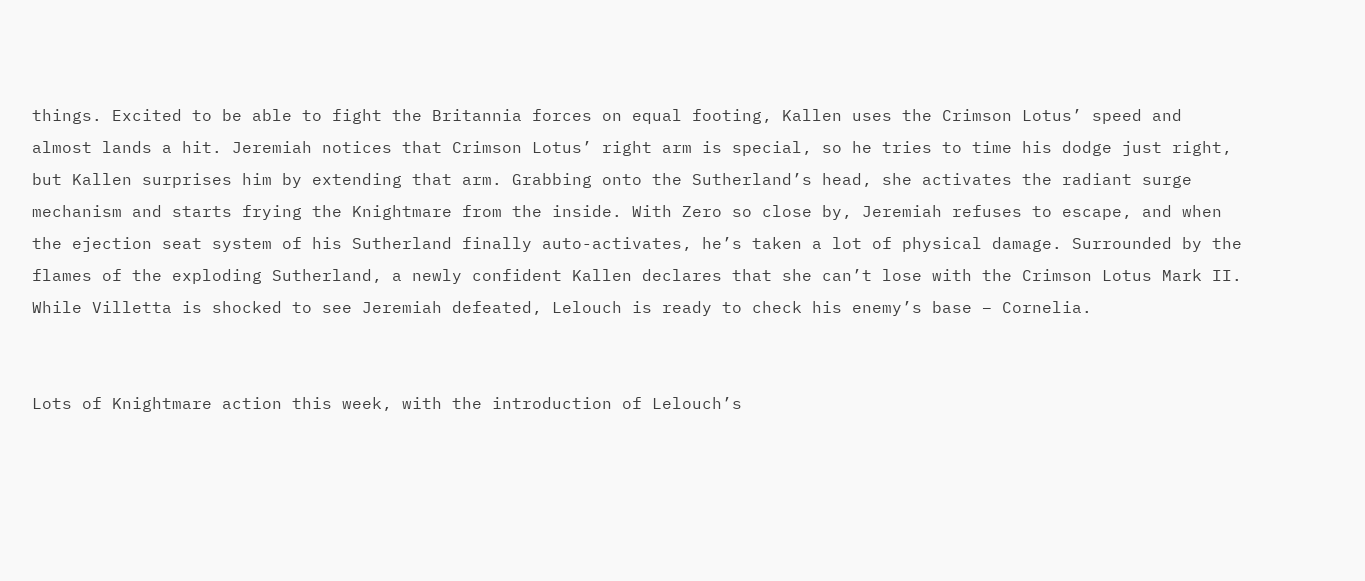things. Excited to be able to fight the Britannia forces on equal footing, Kallen uses the Crimson Lotus’ speed and almost lands a hit. Jeremiah notices that Crimson Lotus’ right arm is special, so he tries to time his dodge just right, but Kallen surprises him by extending that arm. Grabbing onto the Sutherland’s head, she activates the radiant surge mechanism and starts frying the Knightmare from the inside. With Zero so close by, Jeremiah refuses to escape, and when the ejection seat system of his Sutherland finally auto-activates, he’s taken a lot of physical damage. Surrounded by the flames of the exploding Sutherland, a newly confident Kallen declares that she can’t lose with the Crimson Lotus Mark II. While Villetta is shocked to see Jeremiah defeated, Lelouch is ready to check his enemy’s base – Cornelia.


Lots of Knightmare action this week, with the introduction of Lelouch’s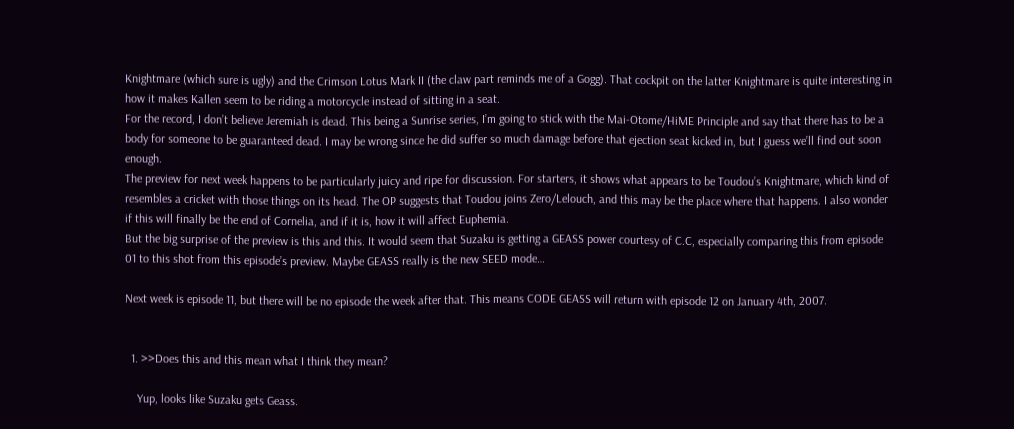Knightmare (which sure is ugly) and the Crimson Lotus Mark II (the claw part reminds me of a Gogg). That cockpit on the latter Knightmare is quite interesting in how it makes Kallen seem to be riding a motorcycle instead of sitting in a seat.
For the record, I don’t believe Jeremiah is dead. This being a Sunrise series, I’m going to stick with the Mai-Otome/HiME Principle and say that there has to be a body for someone to be guaranteed dead. I may be wrong since he did suffer so much damage before that ejection seat kicked in, but I guess we’ll find out soon enough.
The preview for next week happens to be particularly juicy and ripe for discussion. For starters, it shows what appears to be Toudou’s Knightmare, which kind of resembles a cricket with those things on its head. The OP suggests that Toudou joins Zero/Lelouch, and this may be the place where that happens. I also wonder if this will finally be the end of Cornelia, and if it is, how it will affect Euphemia.
But the big surprise of the preview is this and this. It would seem that Suzaku is getting a GEASS power courtesy of C.C, especially comparing this from episode 01 to this shot from this episode’s preview. Maybe GEASS really is the new SEED mode…

Next week is episode 11, but there will be no episode the week after that. This means CODE GEASS will return with episode 12 on January 4th, 2007.


  1. >>Does this and this mean what I think they mean?

    Yup, looks like Suzaku gets Geass.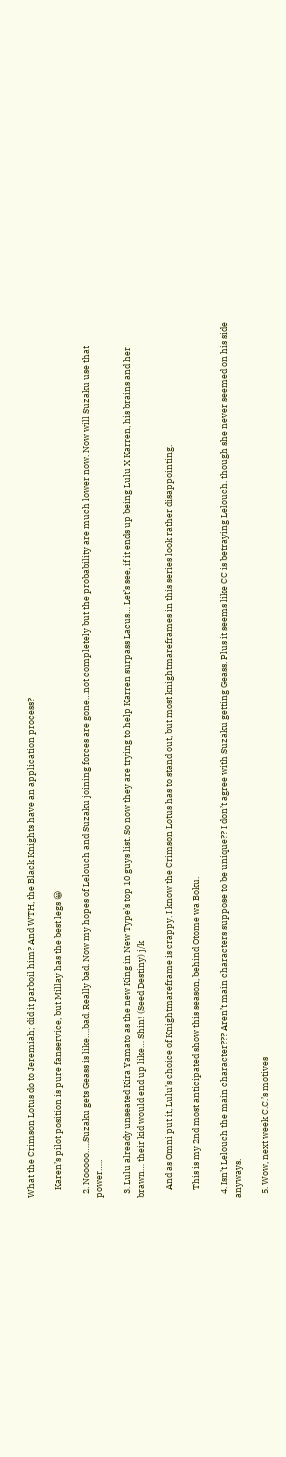What the Crimson Lotus do to Jeremiah; did it parboil him? And WTH, the Black Knights have an application process?

    Karen’s pilot position is pure fanservice, but Millay has the best legs 😀

  2. Nooooo…..Suzaku gets Geass is like….bad. Really bad. Now my hopes of Lelouch and Suzaku joining forces are gone…not completely but the probability are much lower now. Now will Suzaku use that power…..

  3. Lulu already unseated Kira Yamato as the new King in New Type’s top 10 guys list. So now they are trying to help Karren surpass Lacus… Let’s see, if it ends up being Lulu X Karren, his brains and her brawn… their kid would end up like… Shin! (Seed Destiny) j/k

    And as Omni put it, Lulu’s choice of Knightmareframe is crappy. I know the Crimson Lotus has to stand out, but most knightmareframes in this series look rather disappointing.

    This is my 2nd most anticipated show this season, behind Otome wa Boku.

  4. Isn’t Lelouch the main character??? Aren’t main characters suppose to be unique?? I don’t agree with Suzaku getting Geass. Plus it seems like CC is betraying Lelouch. though she never seemed on his side anyways.

  5. Wow, next week C.C.’s motives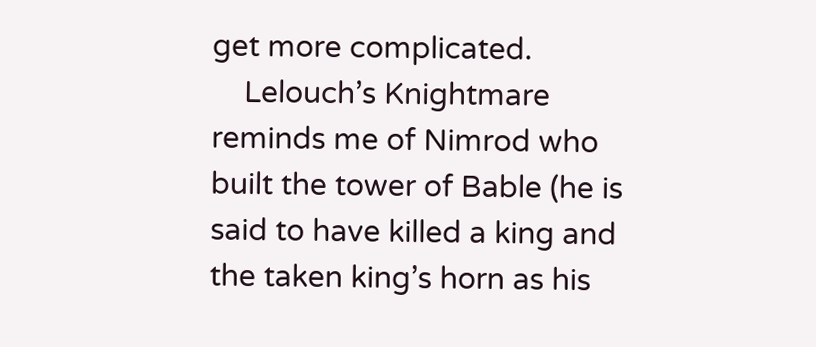get more complicated.
    Lelouch’s Knightmare reminds me of Nimrod who built the tower of Bable (he is said to have killed a king and the taken king’s horn as his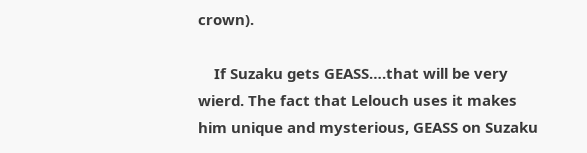crown).

    If Suzaku gets GEASS….that will be very wierd. The fact that Lelouch uses it makes him unique and mysterious, GEASS on Suzaku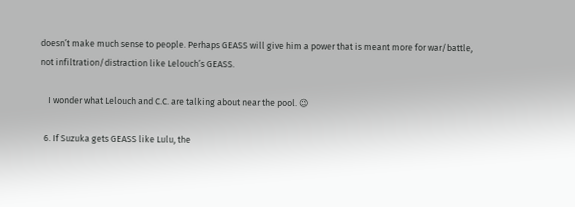doesn’t make much sense to people. Perhaps GEASS will give him a power that is meant more for war/battle, not infiltration/distraction like Lelouch’s GEASS.

    I wonder what Lelouch and C.C. are talking about near the pool. 😉

  6. If Suzuka gets GEASS like Lulu, the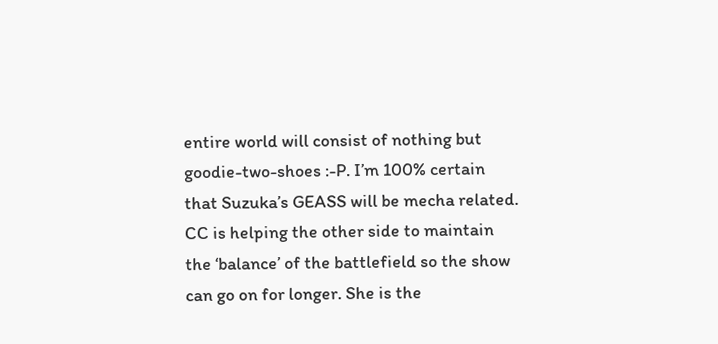entire world will consist of nothing but goodie-two-shoes :-P. I’m 100% certain that Suzuka’s GEASS will be mecha related. CC is helping the other side to maintain the ‘balance’ of the battlefield so the show can go on for longer. She is the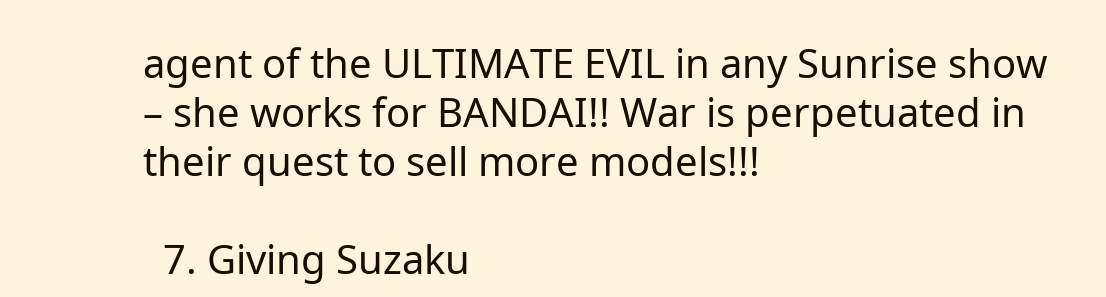agent of the ULTIMATE EVIL in any Sunrise show – she works for BANDAI!! War is perpetuated in their quest to sell more models!!!

  7. Giving Suzaku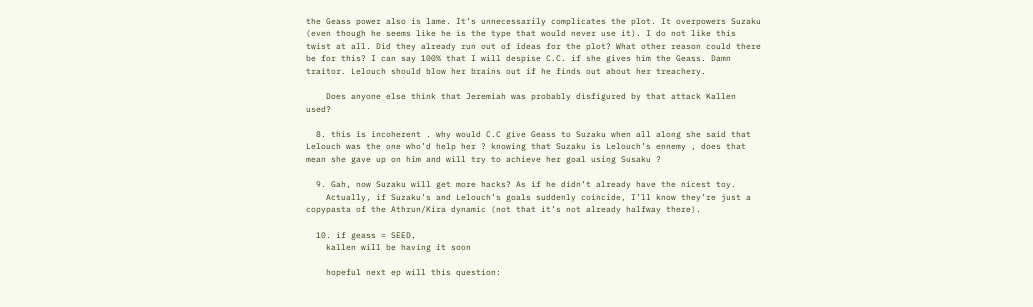the Geass power also is lame. It’s unnecessarily complicates the plot. It overpowers Suzaku (even though he seems like he is the type that would never use it). I do not like this twist at all. Did they already run out of ideas for the plot? What other reason could there be for this? I can say 100% that I will despise C.C. if she gives him the Geass. Damn traitor. Lelouch should blow her brains out if he finds out about her treachery.

    Does anyone else think that Jeremiah was probably disfigured by that attack Kallen used?

  8. this is incoherent . why would C.C give Geass to Suzaku when all along she said that Lelouch was the one who’d help her ? knowing that Suzaku is Lelouch’s ennemy , does that mean she gave up on him and will try to achieve her goal using Susaku ?

  9. Gah, now Suzaku will get more hacks? As if he didn’t already have the nicest toy.
    Actually, if Suzaku’s and Lelouch’s goals suddenly coincide, I’ll know they’re just a copypasta of the Athrun/Kira dynamic (not that it’s not already halfway there).

  10. if geass = SEED,
    kallen will be having it soon

    hopeful next ep will this question: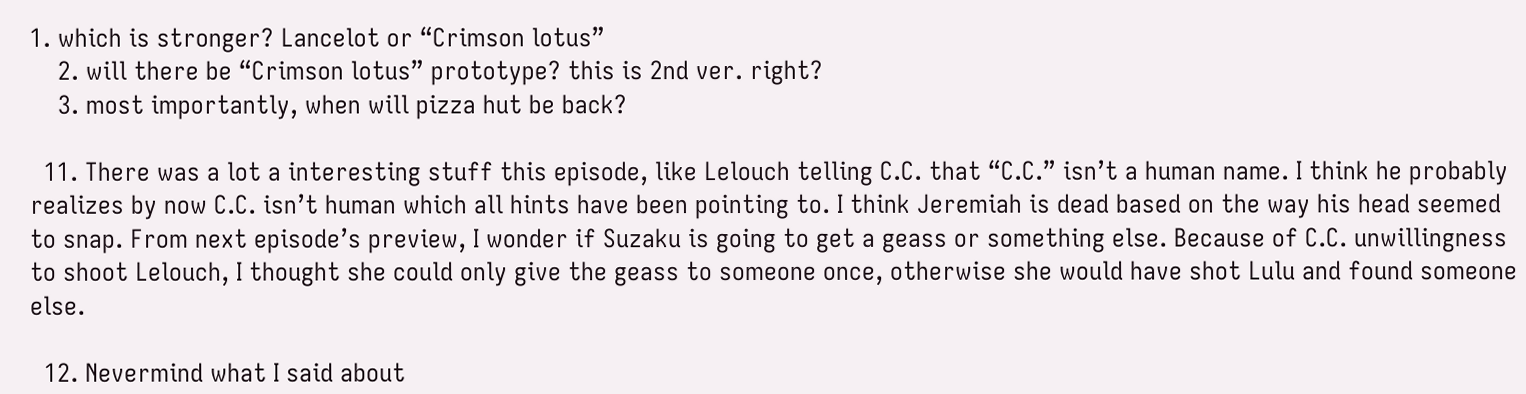1. which is stronger? Lancelot or “Crimson lotus”
    2. will there be “Crimson lotus” prototype? this is 2nd ver. right?
    3. most importantly, when will pizza hut be back?

  11. There was a lot a interesting stuff this episode, like Lelouch telling C.C. that “C.C.” isn’t a human name. I think he probably realizes by now C.C. isn’t human which all hints have been pointing to. I think Jeremiah is dead based on the way his head seemed to snap. From next episode’s preview, I wonder if Suzaku is going to get a geass or something else. Because of C.C. unwillingness to shoot Lelouch, I thought she could only give the geass to someone once, otherwise she would have shot Lulu and found someone else.

  12. Nevermind what I said about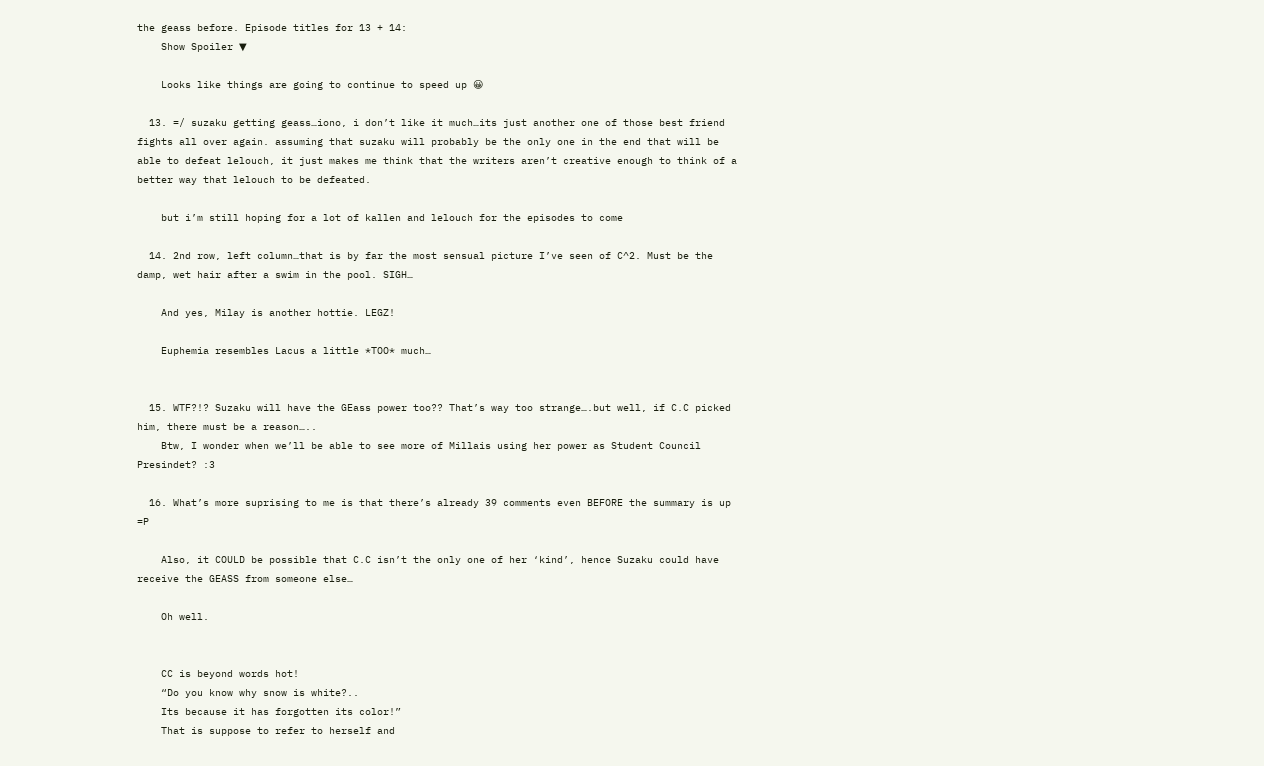the geass before. Episode titles for 13 + 14:
    Show Spoiler ▼

    Looks like things are going to continue to speed up 😀

  13. =/ suzaku getting geass…iono, i don’t like it much…its just another one of those best friend fights all over again. assuming that suzaku will probably be the only one in the end that will be able to defeat lelouch, it just makes me think that the writers aren’t creative enough to think of a better way that lelouch to be defeated.

    but i’m still hoping for a lot of kallen and lelouch for the episodes to come

  14. 2nd row, left column…that is by far the most sensual picture I’ve seen of C^2. Must be the damp, wet hair after a swim in the pool. SIGH…

    And yes, Milay is another hottie. LEGZ!

    Euphemia resembles Lacus a little *TOO* much…


  15. WTF?!? Suzaku will have the GEass power too?? That’s way too strange….but well, if C.C picked him, there must be a reason…..
    Btw, I wonder when we’ll be able to see more of Millais using her power as Student Council Presindet? :3

  16. What’s more suprising to me is that there’s already 39 comments even BEFORE the summary is up =P

    Also, it COULD be possible that C.C isn’t the only one of her ‘kind’, hence Suzaku could have receive the GEASS from someone else…

    Oh well.


    CC is beyond words hot!
    “Do you know why snow is white?..
    Its because it has forgotten its color!”
    That is suppose to refer to herself and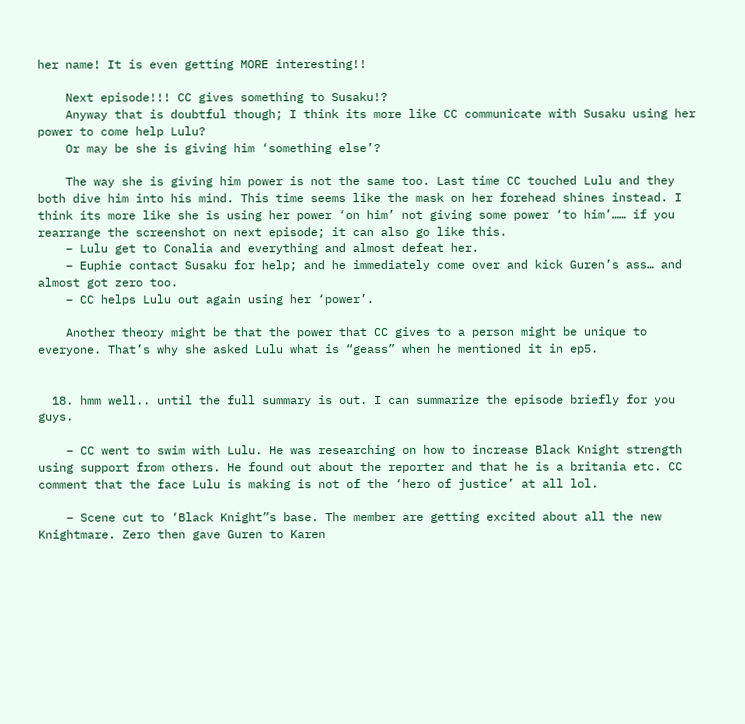her name! It is even getting MORE interesting!!

    Next episode!!! CC gives something to Susaku!?
    Anyway that is doubtful though; I think its more like CC communicate with Susaku using her power to come help Lulu?
    Or may be she is giving him ‘something else’?

    The way she is giving him power is not the same too. Last time CC touched Lulu and they both dive him into his mind. This time seems like the mask on her forehead shines instead. I think its more like she is using her power ‘on him’ not giving some power ‘to him’…… if you rearrange the screenshot on next episode; it can also go like this.
    – Lulu get to Conalia and everything and almost defeat her.
    – Euphie contact Susaku for help; and he immediately come over and kick Guren’s ass… and almost got zero too.
    – CC helps Lulu out again using her ‘power’.

    Another theory might be that the power that CC gives to a person might be unique to everyone. That’s why she asked Lulu what is “geass” when he mentioned it in ep5.


  18. hmm well.. until the full summary is out. I can summarize the episode briefly for you guys.

    – CC went to swim with Lulu. He was researching on how to increase Black Knight strength using support from others. He found out about the reporter and that he is a britania etc. CC comment that the face Lulu is making is not of the ‘hero of justice’ at all lol.

    – Scene cut to ‘Black Knight”s base. The member are getting excited about all the new Knightmare. Zero then gave Guren to Karen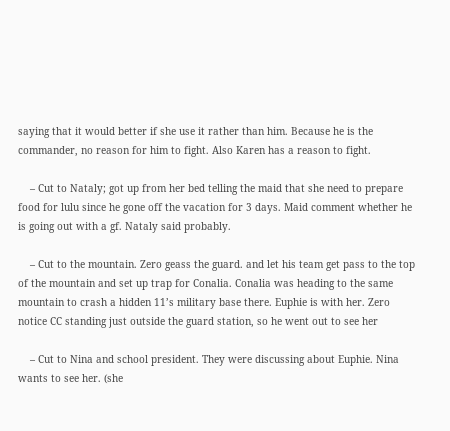saying that it would better if she use it rather than him. Because he is the commander, no reason for him to fight. Also Karen has a reason to fight.

    – Cut to Nataly; got up from her bed telling the maid that she need to prepare food for lulu since he gone off the vacation for 3 days. Maid comment whether he is going out with a gf. Nataly said probably.

    – Cut to the mountain. Zero geass the guard. and let his team get pass to the top of the mountain and set up trap for Conalia. Conalia was heading to the same mountain to crash a hidden 11’s military base there. Euphie is with her. Zero notice CC standing just outside the guard station, so he went out to see her

    – Cut to Nina and school president. They were discussing about Euphie. Nina wants to see her. (she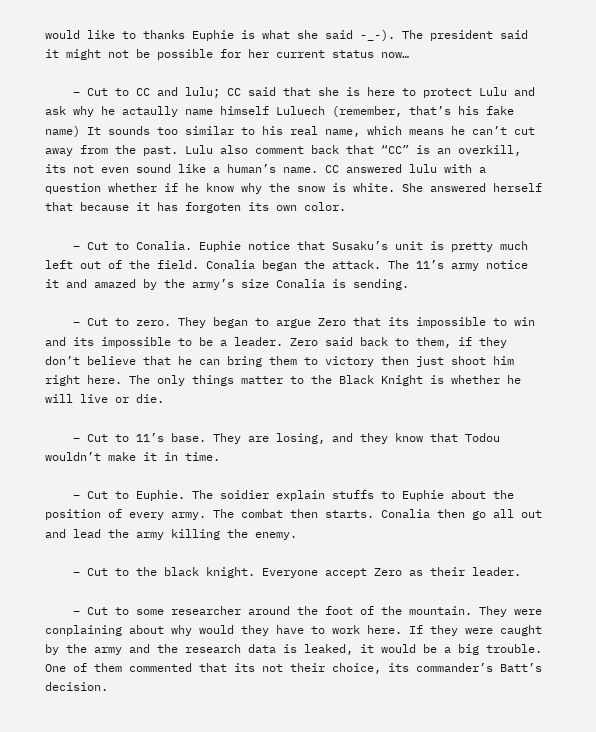would like to thanks Euphie is what she said -_-). The president said it might not be possible for her current status now…

    – Cut to CC and lulu; CC said that she is here to protect Lulu and ask why he actaully name himself Luluech (remember, that’s his fake name) It sounds too similar to his real name, which means he can’t cut away from the past. Lulu also comment back that “CC” is an overkill, its not even sound like a human’s name. CC answered lulu with a question whether if he know why the snow is white. She answered herself that because it has forgoten its own color.

    – Cut to Conalia. Euphie notice that Susaku’s unit is pretty much left out of the field. Conalia began the attack. The 11’s army notice it and amazed by the army’s size Conalia is sending.

    – Cut to zero. They began to argue Zero that its impossible to win and its impossible to be a leader. Zero said back to them, if they don’t believe that he can bring them to victory then just shoot him right here. The only things matter to the Black Knight is whether he will live or die.

    – Cut to 11’s base. They are losing, and they know that Todou wouldn’t make it in time.

    – Cut to Euphie. The soidier explain stuffs to Euphie about the position of every army. The combat then starts. Conalia then go all out and lead the army killing the enemy.

    – Cut to the black knight. Everyone accept Zero as their leader.

    – Cut to some researcher around the foot of the mountain. They were conplaining about why would they have to work here. If they were caught by the army and the research data is leaked, it would be a big trouble. One of them commented that its not their choice, its commander’s Batt’s decision.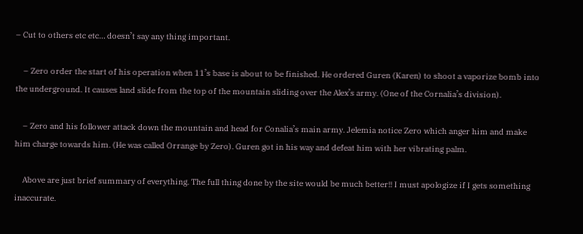– Cut to others etc etc… doesn’t say any thing important.

    – Zero order the start of his operation when 11’s base is about to be finished. He ordered Guren (Karen) to shoot a vaporize bomb into the underground. It causes land slide from the top of the mountain sliding over the Alex’s army. (One of the Cornalia’s division).

    – Zero and his follower attack down the mountain and head for Conalia’s main army. Jelemia notice Zero which anger him and make him charge towards him. (He was called Orrange by Zero). Guren got in his way and defeat him with her vibrating palm.

    Above are just brief summary of everything. The full thing done by the site would be much better!! I must apologize if I gets something inaccurate.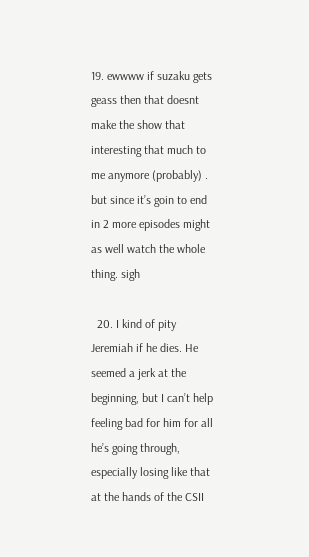19. ewwww if suzaku gets geass then that doesnt make the show that interesting that much to me anymore (probably) . but since it’s goin to end in 2 more episodes might as well watch the whole thing. sigh

  20. I kind of pity Jeremiah if he dies. He seemed a jerk at the beginning, but I can’t help feeling bad for him for all he’s going through, especially losing like that at the hands of the CSII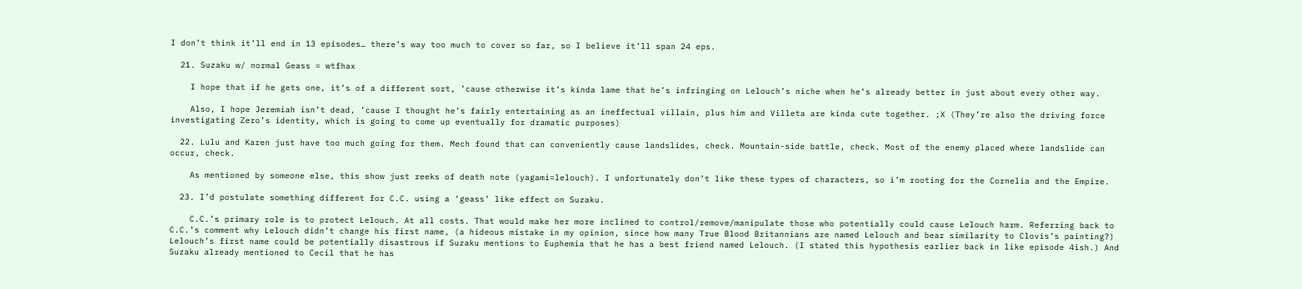I don’t think it’ll end in 13 episodes… there’s way too much to cover so far, so I believe it’ll span 24 eps.

  21. Suzaku w/ normal Geass = wtfhax

    I hope that if he gets one, it’s of a different sort, ’cause otherwise it’s kinda lame that he’s infringing on Lelouch’s niche when he’s already better in just about every other way.

    Also, I hope Jeremiah isn’t dead, ’cause I thought he’s fairly entertaining as an ineffectual villain, plus him and Villeta are kinda cute together. ;X (They’re also the driving force investigating Zero’s identity, which is going to come up eventually for dramatic purposes)

  22. Lulu and Karen just have too much going for them. Mech found that can conveniently cause landslides, check. Mountain-side battle, check. Most of the enemy placed where landslide can occur, check.

    As mentioned by someone else, this show just reeks of death note (yagami=lelouch). I unfortunately don’t like these types of characters, so i’m rooting for the Cornelia and the Empire.

  23. I’d postulate something different for C.C. using a ‘geass’ like effect on Suzaku.

    C.C.’s primary role is to protect Lelouch. At all costs. That would make her more inclined to control/remove/manipulate those who potentially could cause Lelouch harm. Referring back to C.C.’s comment why Lelouch didn’t change his first name, (a hideous mistake in my opinion, since how many True Blood Britannians are named Lelouch and bear similarity to Clovis’s painting?) Lelouch’s first name could be potentially disastrous if Suzaku mentions to Euphemia that he has a best friend named Lelouch. (I stated this hypothesis earlier back in like episode 4ish.) And Suzaku already mentioned to Cecil that he has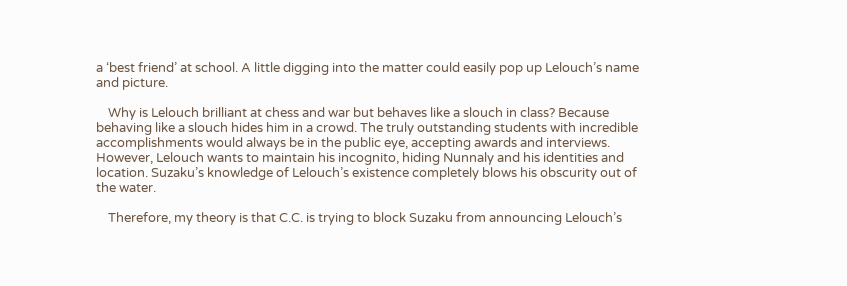a ‘best friend’ at school. A little digging into the matter could easily pop up Lelouch’s name and picture.

    Why is Lelouch brilliant at chess and war but behaves like a slouch in class? Because behaving like a slouch hides him in a crowd. The truly outstanding students with incredible accomplishments would always be in the public eye, accepting awards and interviews. However, Lelouch wants to maintain his incognito, hiding Nunnaly and his identities and location. Suzaku’s knowledge of Lelouch’s existence completely blows his obscurity out of the water.

    Therefore, my theory is that C.C. is trying to block Suzaku from announcing Lelouch’s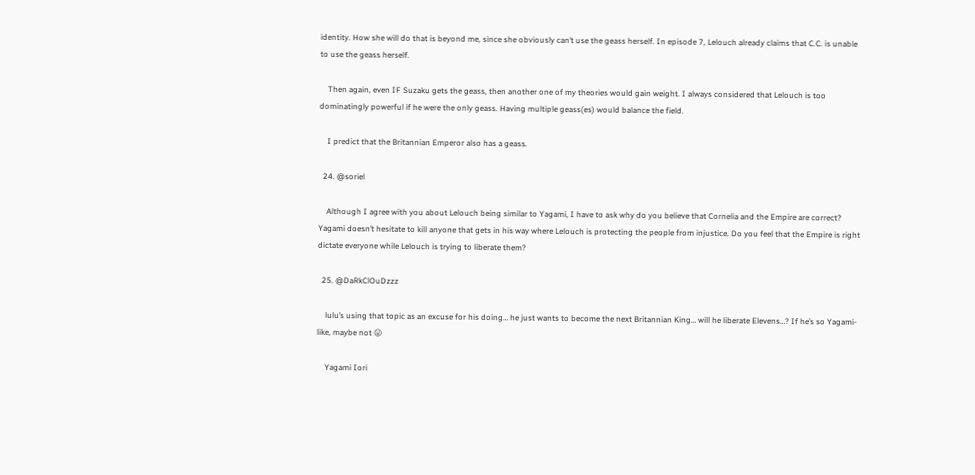identity. How she will do that is beyond me, since she obviously can’t use the geass herself. In episode 7, Lelouch already claims that C.C. is unable to use the geass herself.

    Then again, even IF Suzaku gets the geass, then another one of my theories would gain weight. I always considered that Lelouch is too dominatingly powerful if he were the only geass. Having multiple geass(es) would balance the field.

    I predict that the Britannian Emperor also has a geass.

  24. @soriel

    Although I agree with you about Lelouch being similar to Yagami, I have to ask why do you believe that Cornelia and the Empire are correct? Yagami doesn’t hesitate to kill anyone that gets in his way where Lelouch is protecting the people from injustice. Do you feel that the Empire is right dictate everyone while Lelouch is trying to liberate them?

  25. @DaRkClOuDzzz

    lulu’s using that topic as an excuse for his doing… he just wants to become the next Britannian King… will he liberate Elevens…? If he’s so Yagami-like, maybe not 😛

    Yagami Iori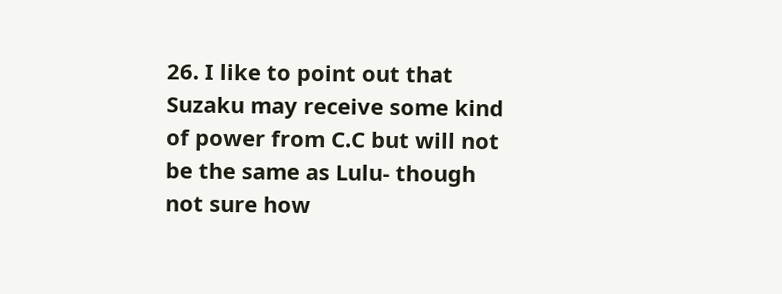26. I like to point out that Suzaku may receive some kind of power from C.C but will not be the same as Lulu- though not sure how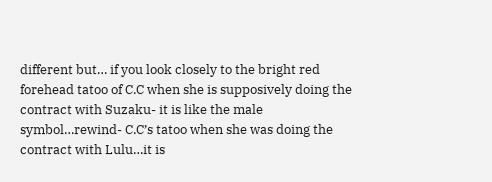different but… if you look closely to the bright red forehead tatoo of C.C when she is supposively doing the contract with Suzaku- it is like the male symbol…rewind- C.C’s tatoo when she was doing the contract with Lulu…it is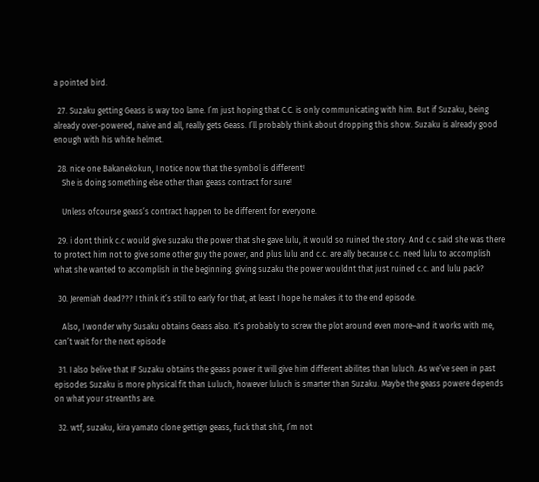a pointed bird.

  27. Suzaku getting Geass is way too lame. I’m just hoping that C.C. is only communicating with him. But if Suzaku, being already over-powered, naive and all, really gets Geass. I’ll probably think about dropping this show. Suzaku is already good enough with his white helmet.

  28. nice one Bakanekokun, I notice now that the symbol is different!
    She is doing something else other than geass contract for sure!

    Unless ofcourse geass’s contract happen to be different for everyone.

  29. i dont think c.c would give suzaku the power that she gave lulu, it would so ruined the story. And c.c said she was there to protect him not to give some other guy the power, and plus lulu and c.c. are ally because c.c. need lulu to accomplish what she wanted to accomplish in the beginning. giving suzaku the power wouldnt that just ruined c.c. and lulu pack?

  30. Jeremiah dead??? I think it’s still to early for that, at least I hope he makes it to the end episode.

    Also, I wonder why Susaku obtains Geass also. It’s probably to screw the plot around even more–and it works with me, can’t wait for the next episode

  31. I also belive that IF Suzaku obtains the geass power it will give him different abilites than luluch. As we’ve seen in past episodes Suzaku is more physical fit than Luluch, however luluch is smarter than Suzaku. Maybe the geass powere depends on what your streanths are.

  32. wtf, suzaku, kira yamato clone gettign geass, fuck that shit, I’m not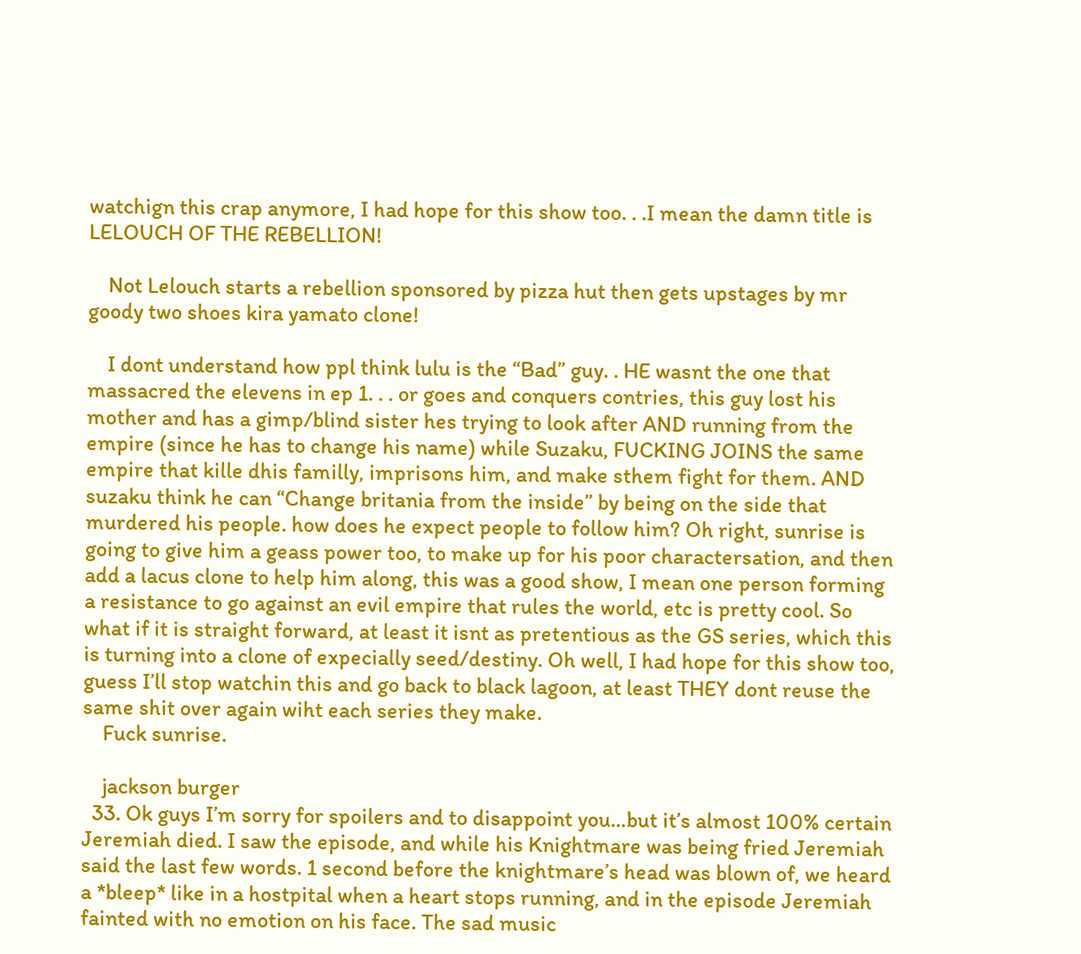watchign this crap anymore, I had hope for this show too. . .I mean the damn title is LELOUCH OF THE REBELLION!

    Not Lelouch starts a rebellion sponsored by pizza hut then gets upstages by mr goody two shoes kira yamato clone!

    I dont understand how ppl think lulu is the “Bad” guy. . HE wasnt the one that massacred the elevens in ep 1. . . or goes and conquers contries, this guy lost his mother and has a gimp/blind sister hes trying to look after AND running from the empire (since he has to change his name) while Suzaku, FUCKING JOINS the same empire that kille dhis familly, imprisons him, and make sthem fight for them. AND suzaku think he can “Change britania from the inside” by being on the side that murdered his people. how does he expect people to follow him? Oh right, sunrise is going to give him a geass power too, to make up for his poor charactersation, and then add a lacus clone to help him along, this was a good show, I mean one person forming a resistance to go against an evil empire that rules the world, etc is pretty cool. So what if it is straight forward, at least it isnt as pretentious as the GS series, which this is turning into a clone of expecially seed/destiny. Oh well, I had hope for this show too, guess I’ll stop watchin this and go back to black lagoon, at least THEY dont reuse the same shit over again wiht each series they make.
    Fuck sunrise.

    jackson burger
  33. Ok guys I’m sorry for spoilers and to disappoint you…but it’s almost 100% certain Jeremiah died. I saw the episode, and while his Knightmare was being fried Jeremiah said the last few words. 1 second before the knightmare’s head was blown of, we heard a *bleep* like in a hostpital when a heart stops running, and in the episode Jeremiah fainted with no emotion on his face. The sad music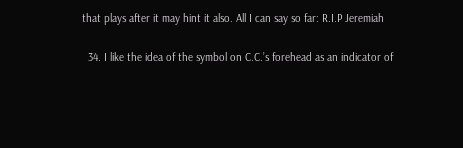that plays after it may hint it also. All I can say so far: R.I.P Jeremiah

  34. I like the idea of the symbol on C.C.’s forehead as an indicator of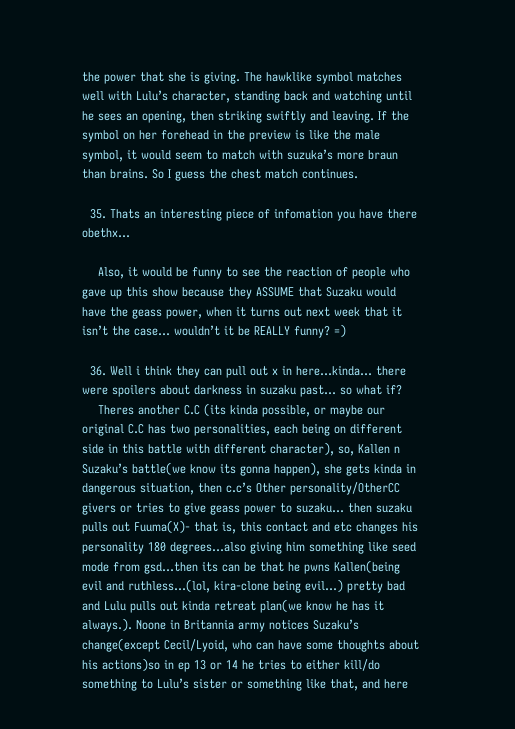the power that she is giving. The hawklike symbol matches well with Lulu’s character, standing back and watching until he sees an opening, then striking swiftly and leaving. If the symbol on her forehead in the preview is like the male symbol, it would seem to match with suzuka’s more braun than brains. So I guess the chest match continues.

  35. Thats an interesting piece of infomation you have there obethx…

    Also, it would be funny to see the reaction of people who gave up this show because they ASSUME that Suzaku would have the geass power, when it turns out next week that it isn’t the case… wouldn’t it be REALLY funny? =)

  36. Well i think they can pull out x in here…kinda… there were spoilers about darkness in suzaku past… so what if?
    Theres another C.C (its kinda possible, or maybe our original C.C has two personalities, each being on different side in this battle with different character), so, Kallen n Suzaku’s battle(we know its gonna happen), she gets kinda in dangerous situation, then c.c’s Other personality/OtherCC givers or tries to give geass power to suzaku… then suzaku pulls out Fuuma(X)- that is, this contact and etc changes his personality 180 degrees…also giving him something like seed mode from gsd…then its can be that he pwns Kallen(being evil and ruthless…(lol, kira-clone being evil…) pretty bad and Lulu pulls out kinda retreat plan(we know he has it always.). Noone in Britannia army notices Suzaku’s change(except Cecil/Lyoid, who can have some thoughts about his actions)so in ep 13 or 14 he tries to either kill/do something to Lulu’s sister or something like that, and here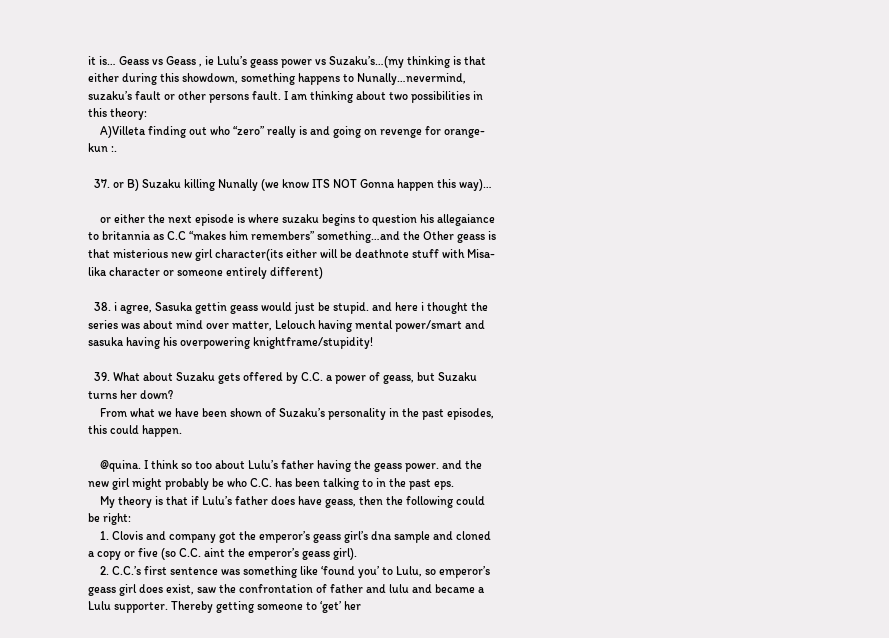it is… Geass vs Geass , ie Lulu’s geass power vs Suzaku’s…(my thinking is that either during this showdown, something happens to Nunally…nevermind, suzaku’s fault or other persons fault. I am thinking about two possibilities in this theory:
    A)Villeta finding out who “zero” really is and going on revenge for orange-kun :.

  37. or B) Suzaku killing Nunally (we know ITS NOT Gonna happen this way)…

    or either the next episode is where suzaku begins to question his allegaiance to britannia as C.C “makes him remembers” something…and the Other geass is that misterious new girl character(its either will be deathnote stuff with Misa-lika character or someone entirely different)

  38. i agree, Sasuka gettin geass would just be stupid. and here i thought the series was about mind over matter, Lelouch having mental power/smart and sasuka having his overpowering knightframe/stupidity!

  39. What about Suzaku gets offered by C.C. a power of geass, but Suzaku turns her down?
    From what we have been shown of Suzaku’s personality in the past episodes, this could happen.

    @quina. I think so too about Lulu’s father having the geass power. and the new girl might probably be who C.C. has been talking to in the past eps.
    My theory is that if Lulu’s father does have geass, then the following could be right:
    1. Clovis and company got the emperor’s geass girl’s dna sample and cloned a copy or five (so C.C. aint the emperor’s geass girl).
    2. C.C.’s first sentence was something like ‘found you’ to Lulu, so emperor’s geass girl does exist, saw the confrontation of father and lulu and became a Lulu supporter. Thereby getting someone to ‘get’ her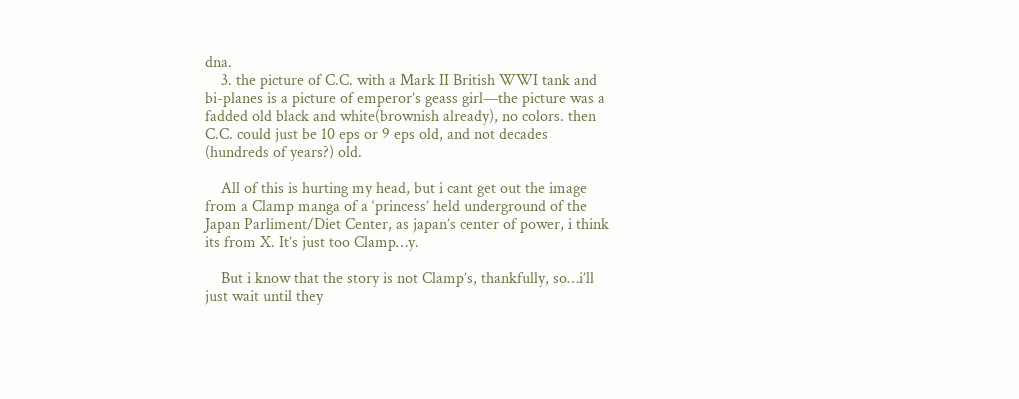dna.
    3. the picture of C.C. with a Mark II British WWI tank and bi-planes is a picture of emperor’s geass girl—the picture was a fadded old black and white(brownish already), no colors. then C.C. could just be 10 eps or 9 eps old, and not decades (hundreds of years?) old.

    All of this is hurting my head, but i cant get out the image from a Clamp manga of a ‘princess’ held underground of the Japan Parliment/Diet Center, as japan’s center of power, i think its from X. It’s just too Clamp…y.

    But i know that the story is not Clamp’s, thankfully, so…i’ll just wait until they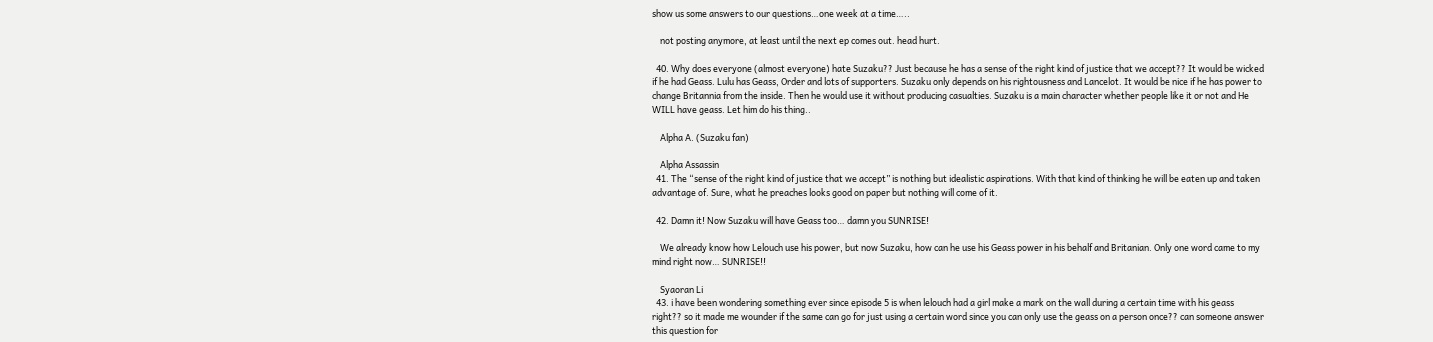show us some answers to our questions…one week at a time…..

    not posting anymore, at least until the next ep comes out. head hurt.

  40. Why does everyone (almost everyone) hate Suzaku?? Just because he has a sense of the right kind of justice that we accept?? It would be wicked if he had Geass. Lulu has Geass, Order and lots of supporters. Suzaku only depends on his rightousness and Lancelot. It would be nice if he has power to change Britannia from the inside. Then he would use it without producing casualties. Suzaku is a main character whether people like it or not and He WILL have geass. Let him do his thing..

    Alpha A. (Suzaku fan)

    Alpha Assassin
  41. The “sense of the right kind of justice that we accept” is nothing but idealistic aspirations. With that kind of thinking he will be eaten up and taken advantage of. Sure, what he preaches looks good on paper but nothing will come of it.

  42. Damn it! Now Suzaku will have Geass too… damn you SUNRISE!

    We already know how Lelouch use his power, but now Suzaku, how can he use his Geass power in his behalf and Britanian. Only one word came to my mind right now… SUNRISE!!

    Syaoran Li
  43. i have been wondering something ever since episode 5 is when lelouch had a girl make a mark on the wall during a certain time with his geass right?? so it made me wounder if the same can go for just using a certain word since you can only use the geass on a person once?? can someone answer this question for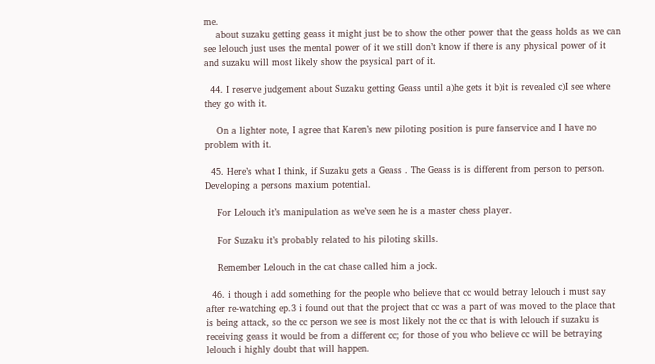me.
    about suzaku getting geass it might just be to show the other power that the geass holds as we can see lelouch just uses the mental power of it we still don’t know if there is any physical power of it and suzaku will most likely show the psysical part of it.

  44. I reserve judgement about Suzaku getting Geass until a)he gets it b)it is revealed c)I see where they go with it.

    On a lighter note, I agree that Karen’s new piloting position is pure fanservice and I have no problem with it.

  45. Here’s what I think, if Suzaku gets a Geass . The Geass is is different from person to person. Developing a persons maxium potential.

    For Lelouch it’s manipulation as we’ve seen he is a master chess player.

    For Suzaku it’s probably related to his piloting skills.

    Remember Lelouch in the cat chase called him a jock.

  46. i though i add something for the people who believe that cc would betray lelouch i must say after re-watching ep.3 i found out that the project that cc was a part of was moved to the place that is being attack, so the cc person we see is most likely not the cc that is with lelouch if suzaku is receiving geass it would be from a different cc; for those of you who believe cc will be betraying lelouch i highly doubt that will happen.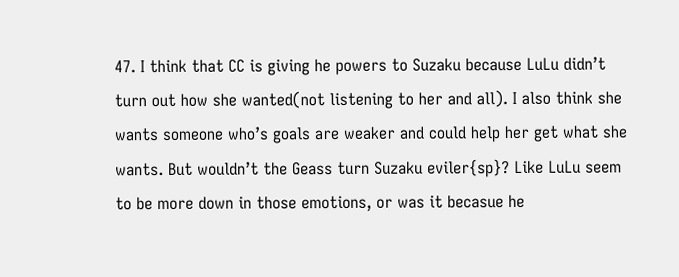47. I think that CC is giving he powers to Suzaku because LuLu didn’t turn out how she wanted(not listening to her and all). I also think she wants someone who’s goals are weaker and could help her get what she wants. But wouldn’t the Geass turn Suzaku eviler{sp}? Like LuLu seem to be more down in those emotions, or was it becasue he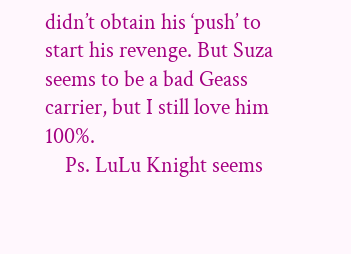didn’t obtain his ‘push’ to start his revenge. But Suza seems to be a bad Geass carrier, but I still love him 100%.
    Ps. LuLu Knight seems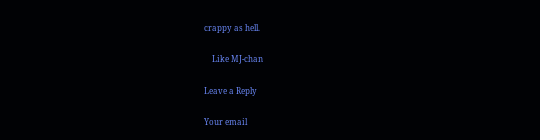crappy as hell.

    Like MJ-chan

Leave a Reply

Your email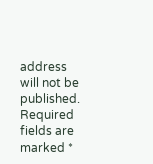address will not be published. Required fields are marked *